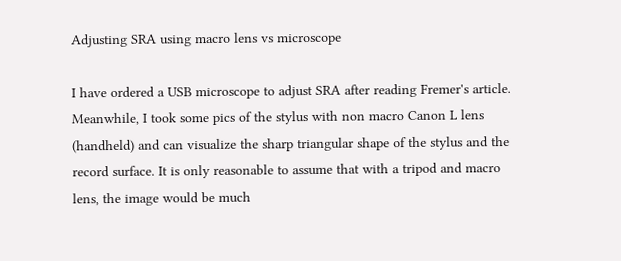Adjusting SRA using macro lens vs microscope

I have ordered a USB microscope to adjust SRA after reading Fremer's article. Meanwhile, I took some pics of the stylus with non macro Canon L lens (handheld) and can visualize the sharp triangular shape of the stylus and the record surface. It is only reasonable to assume that with a tripod and macro lens, the image would be much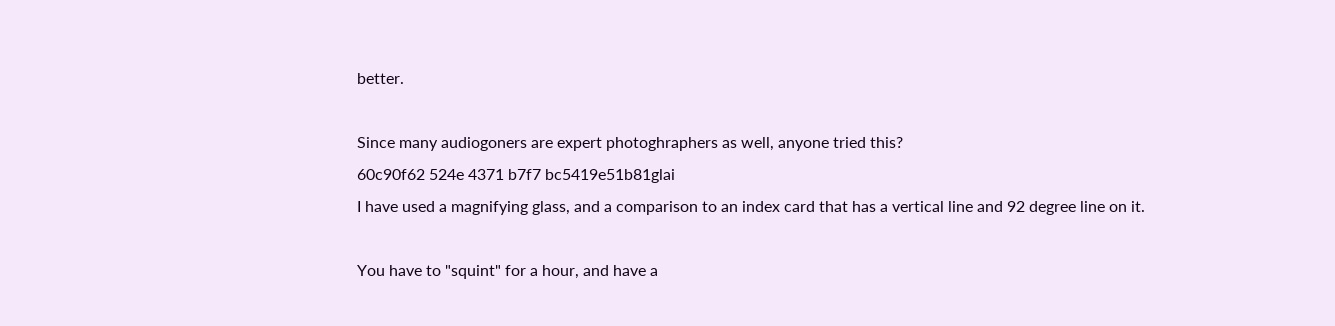better.

Since many audiogoners are expert photoghraphers as well, anyone tried this?
60c90f62 524e 4371 b7f7 bc5419e51b81glai
I have used a magnifying glass, and a comparison to an index card that has a vertical line and 92 degree line on it.

You have to "squint" for a hour, and have a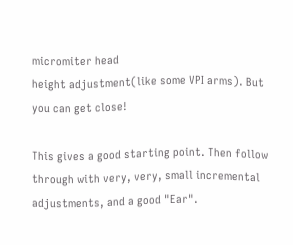micromiter head
height adjustment(like some VPI arms). But you can get close!

This gives a good starting point. Then follow through with very, very, small incremental adjustments, and a good "Ear".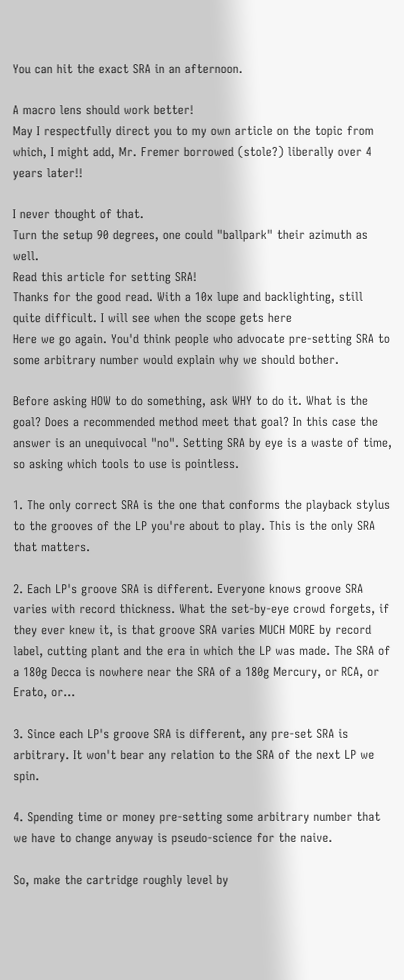You can hit the exact SRA in an afternoon.

A macro lens should work better!
May I respectfully direct you to my own article on the topic from which, I might add, Mr. Fremer borrowed (stole?) liberally over 4 years later!!

I never thought of that.
Turn the setup 90 degrees, one could "ballpark" their azimuth as well.
Read this article for setting SRA!
Thanks for the good read. With a 10x lupe and backlighting, still quite difficult. I will see when the scope gets here
Here we go again. You'd think people who advocate pre-setting SRA to some arbitrary number would explain why we should bother.

Before asking HOW to do something, ask WHY to do it. What is the goal? Does a recommended method meet that goal? In this case the answer is an unequivocal "no". Setting SRA by eye is a waste of time, so asking which tools to use is pointless.

1. The only correct SRA is the one that conforms the playback stylus to the grooves of the LP you're about to play. This is the only SRA that matters.

2. Each LP's groove SRA is different. Everyone knows groove SRA varies with record thickness. What the set-by-eye crowd forgets, if they ever knew it, is that groove SRA varies MUCH MORE by record label, cutting plant and the era in which the LP was made. The SRA of a 180g Decca is nowhere near the SRA of a 180g Mercury, or RCA, or Erato, or...

3. Since each LP's groove SRA is different, any pre-set SRA is arbitrary. It won't bear any relation to the SRA of the next LP we spin.

4. Spending time or money pre-setting some arbitrary number that we have to change anyway is pseudo-science for the naive.

So, make the cartridge roughly level by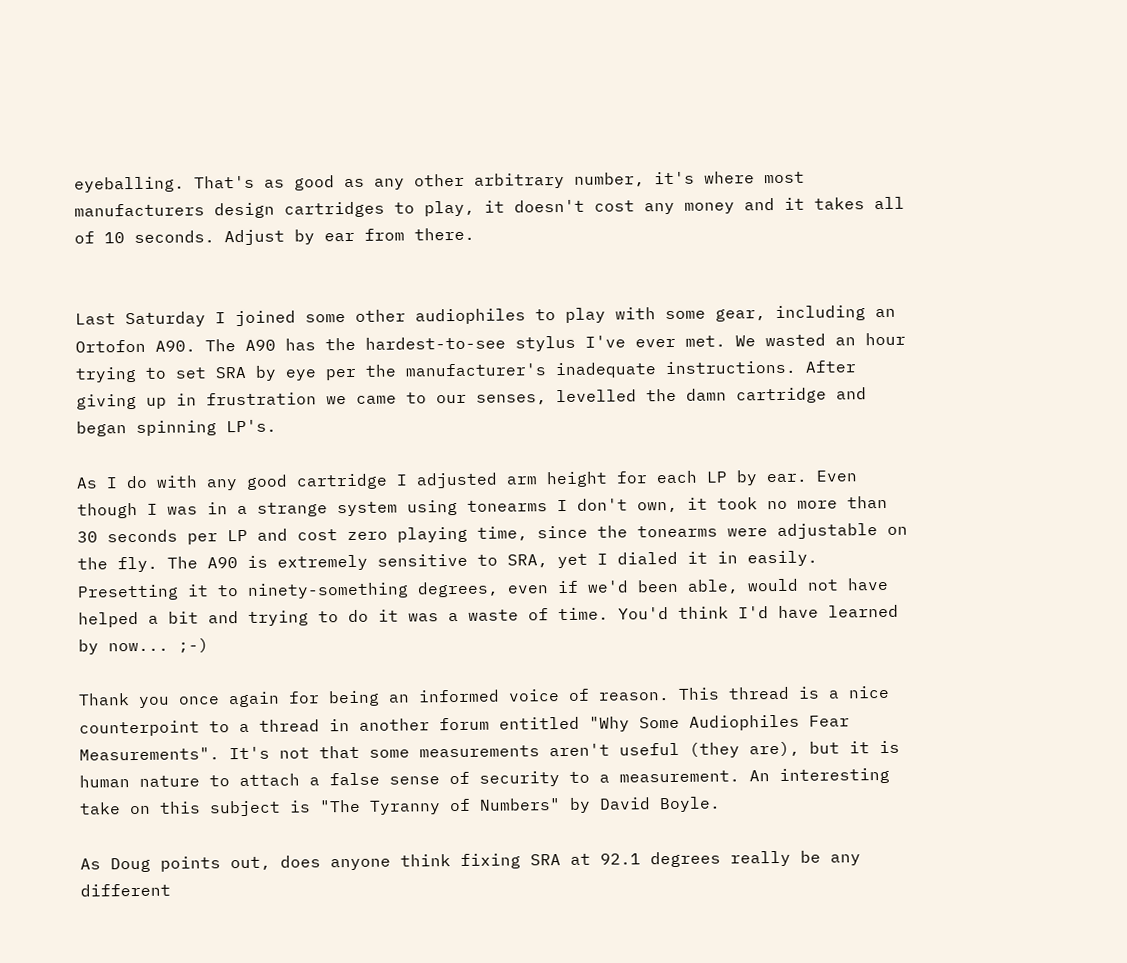eyeballing. That's as good as any other arbitrary number, it's where most manufacturers design cartridges to play, it doesn't cost any money and it takes all of 10 seconds. Adjust by ear from there.


Last Saturday I joined some other audiophiles to play with some gear, including an Ortofon A90. The A90 has the hardest-to-see stylus I've ever met. We wasted an hour trying to set SRA by eye per the manufacturer's inadequate instructions. After giving up in frustration we came to our senses, levelled the damn cartridge and began spinning LP's.

As I do with any good cartridge I adjusted arm height for each LP by ear. Even though I was in a strange system using tonearms I don't own, it took no more than 30 seconds per LP and cost zero playing time, since the tonearms were adjustable on the fly. The A90 is extremely sensitive to SRA, yet I dialed it in easily. Presetting it to ninety-something degrees, even if we'd been able, would not have helped a bit and trying to do it was a waste of time. You'd think I'd have learned by now... ;-)

Thank you once again for being an informed voice of reason. This thread is a nice counterpoint to a thread in another forum entitled "Why Some Audiophiles Fear Measurements". It's not that some measurements aren't useful (they are), but it is human nature to attach a false sense of security to a measurement. An interesting take on this subject is "The Tyranny of Numbers" by David Boyle.

As Doug points out, does anyone think fixing SRA at 92.1 degrees really be any different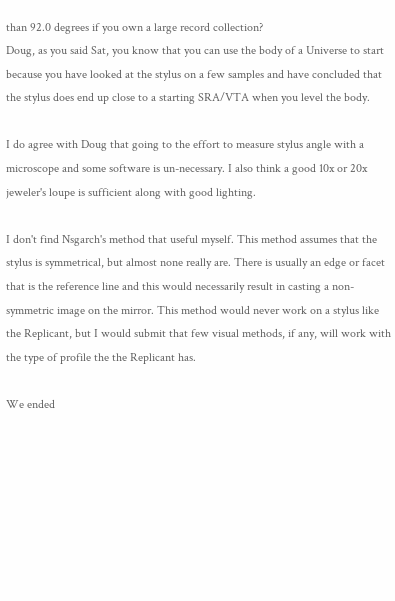than 92.0 degrees if you own a large record collection?
Doug, as you said Sat, you know that you can use the body of a Universe to start because you have looked at the stylus on a few samples and have concluded that the stylus does end up close to a starting SRA/VTA when you level the body.

I do agree with Doug that going to the effort to measure stylus angle with a microscope and some software is un-necessary. I also think a good 10x or 20x jeweler's loupe is sufficient along with good lighting.

I don't find Nsgarch's method that useful myself. This method assumes that the stylus is symmetrical, but almost none really are. There is usually an edge or facet that is the reference line and this would necessarily result in casting a non-symmetric image on the mirror. This method would never work on a stylus like the Replicant, but I would submit that few visual methods, if any, will work with the type of profile the the Replicant has.

We ended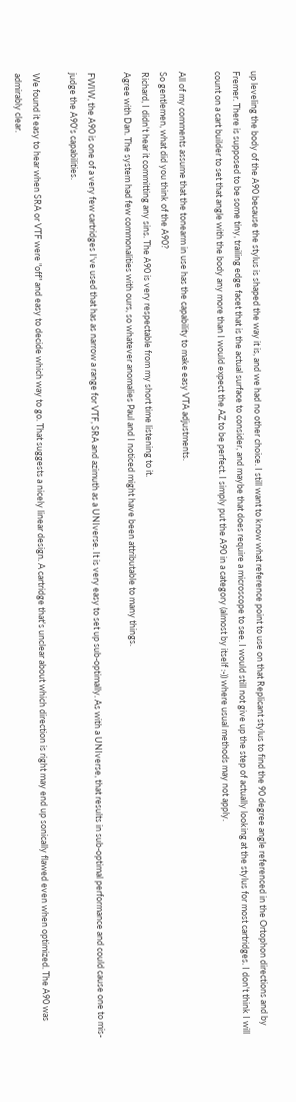up leveling the body of the A90 because the stylus is shaped the way it is, and we had no other choice. I still want to know what reference point to use on that Replicant stylus to find the 90 degree angle referenced in the Ortophon directions and by Fremer. There is supposed to be some tiny, trailing edge facet that is the actual surface to consider, and maybe that does require a microscope to see. I would still not give up the step of actually looking at the stylus for most cartridges. I don't think I will count on a cart builder to set that angle with the body any more than I would expect the AZ to be perfect. I simply put the A90 in a category (almost by itself :-)) where usual methods may not apply.

All of my comments assume that the tonearm in use has the capability to make easy VTA adjustments.
So gentlemen, what did you think of the A90?
Richard, I didn't hear it committing any sins. The A90 is very respectable from my short time listening to it.
Agree with Dan. The system had few commonalities with ours, so whatever anomalies Paul and I noticed might have been attributable to many things.

FWIW, the A90 is one of a very few cartridges I've used that has as narrow a range for VTF, SRA and azimuth as a UNIverse. It is very easy to set up sub-optimally. As with a UNIverse, that results in sub-optimal performance and could cause one to mis-judge the A90's capabilities.

We found it easy to hear when SRA or VTF were "off" and easy to decide which way to go. That suggests a nicely linear design. A cartridge that's unclear about which direction is right may end up sonically flawed even when optimized. The A90 was admirably clear.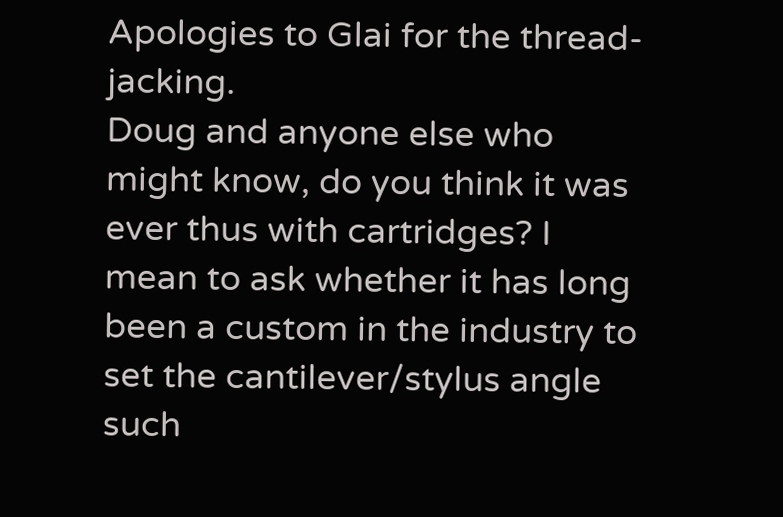Apologies to Glai for the thread-jacking.
Doug and anyone else who might know, do you think it was ever thus with cartridges? I mean to ask whether it has long been a custom in the industry to set the cantilever/stylus angle such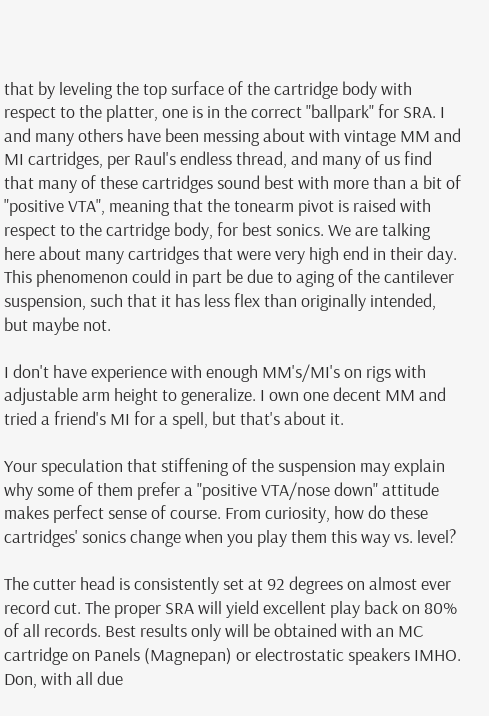that by leveling the top surface of the cartridge body with respect to the platter, one is in the correct "ballpark" for SRA. I and many others have been messing about with vintage MM and MI cartridges, per Raul's endless thread, and many of us find that many of these cartridges sound best with more than a bit of "positive VTA", meaning that the tonearm pivot is raised with respect to the cartridge body, for best sonics. We are talking here about many cartridges that were very high end in their day. This phenomenon could in part be due to aging of the cantilever suspension, such that it has less flex than originally intended, but maybe not.

I don't have experience with enough MM's/MI's on rigs with adjustable arm height to generalize. I own one decent MM and tried a friend's MI for a spell, but that's about it.

Your speculation that stiffening of the suspension may explain why some of them prefer a "positive VTA/nose down" attitude makes perfect sense of course. From curiosity, how do these cartridges' sonics change when you play them this way vs. level?

The cutter head is consistently set at 92 degrees on almost ever record cut. The proper SRA will yield excellent play back on 80% of all records. Best results only will be obtained with an MC cartridge on Panels (Magnepan) or electrostatic speakers IMHO.
Don, with all due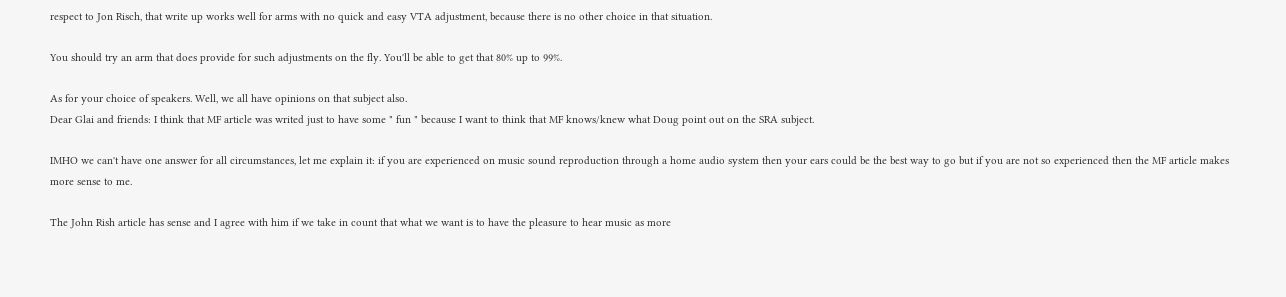respect to Jon Risch, that write up works well for arms with no quick and easy VTA adjustment, because there is no other choice in that situation.

You should try an arm that does provide for such adjustments on the fly. You'll be able to get that 80% up to 99%.

As for your choice of speakers. Well, we all have opinions on that subject also.
Dear Glai and friends: I think that MF article was writed just to have some " fun " because I want to think that MF knows/knew what Doug point out on the SRA subject.

IMHO we can't have one answer for all circumstances, let me explain it: if you are experienced on music sound reproduction through a home audio system then your ears could be the best way to go but if you are not so experienced then the MF article makes more sense to me.

The John Rish article has sense and I agree with him if we take in count that what we want is to have the pleasure to hear music as more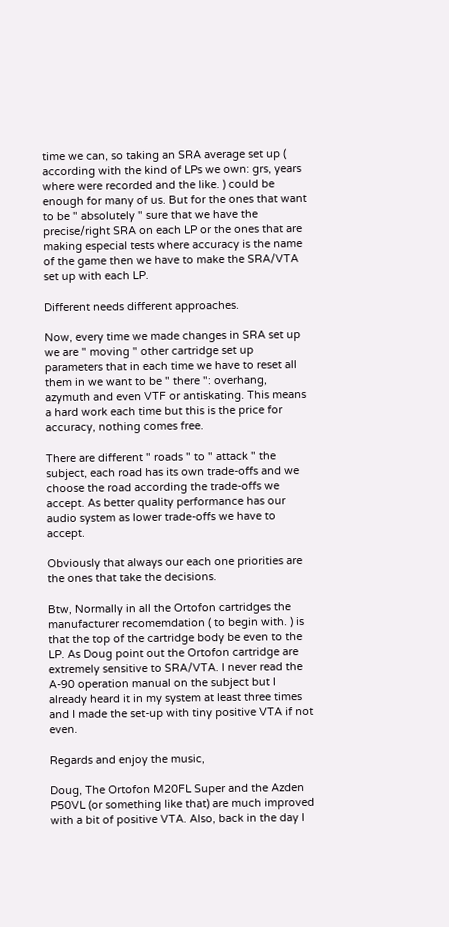time we can, so taking an SRA average set up ( according with the kind of LPs we own: grs, years where were recorded and the like. ) could be enough for many of us. But for the ones that want to be " absolutely " sure that we have the precise/right SRA on each LP or the ones that are making especial tests where accuracy is the name of the game then we have to make the SRA/VTA set up with each LP.

Different needs different approaches.

Now, every time we made changes in SRA set up we are " moving " other cartridge set up parameters that in each time we have to reset all them in we want to be " there ": overhang, azymuth and even VTF or antiskating. This means a hard work each time but this is the price for accuracy, nothing comes free.

There are different " roads " to " attack " the subject, each road has its own trade-offs and we choose the road according the trade-offs we accept. As better quality performance has our audio system as lower trade-offs we have to accept.

Obviously that always our each one priorities are the ones that take the decisions.

Btw, Normally in all the Ortofon cartridges the manufacturer recomemdation ( to begin with. ) is that the top of the cartridge body be even to the LP. As Doug point out the Ortofon cartridge are extremely sensitive to SRA/VTA. I never read the A-90 operation manual on the subject but I already heard it in my system at least three times and I made the set-up with tiny positive VTA if not even.

Regards and enjoy the music,

Doug, The Ortofon M20FL Super and the Azden P50VL (or something like that) are much improved with a bit of positive VTA. Also, back in the day I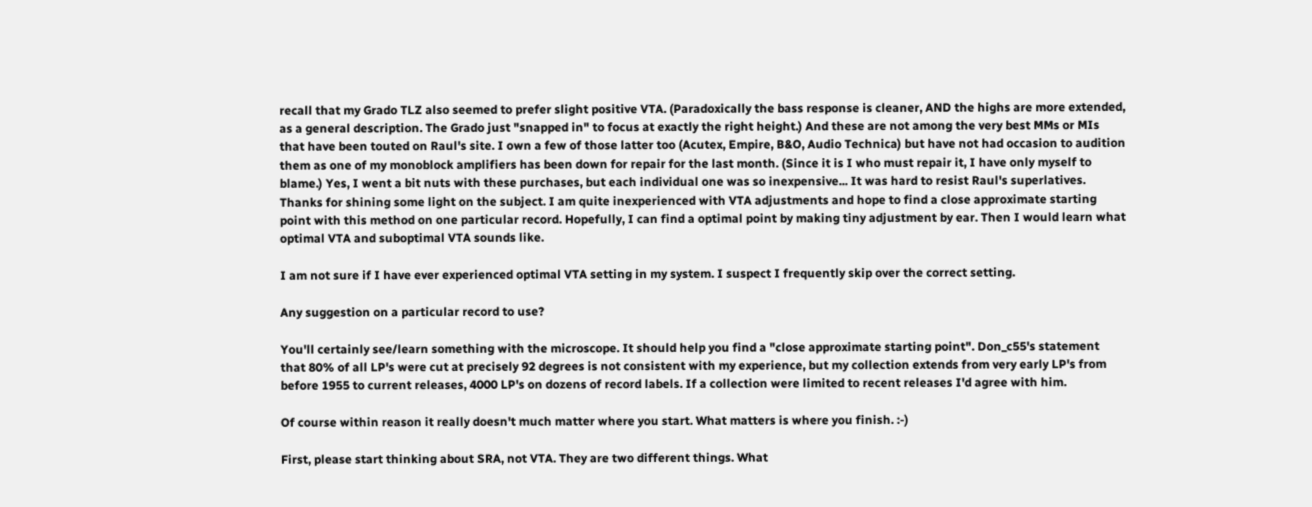recall that my Grado TLZ also seemed to prefer slight positive VTA. (Paradoxically the bass response is cleaner, AND the highs are more extended, as a general description. The Grado just "snapped in" to focus at exactly the right height.) And these are not among the very best MMs or MIs that have been touted on Raul's site. I own a few of those latter too (Acutex, Empire, B&O, Audio Technica) but have not had occasion to audition them as one of my monoblock amplifiers has been down for repair for the last month. (Since it is I who must repair it, I have only myself to blame.) Yes, I went a bit nuts with these purchases, but each individual one was so inexpensive... It was hard to resist Raul's superlatives.
Thanks for shining some light on the subject. I am quite inexperienced with VTA adjustments and hope to find a close approximate starting point with this method on one particular record. Hopefully, I can find a optimal point by making tiny adjustment by ear. Then I would learn what optimal VTA and suboptimal VTA sounds like.

I am not sure if I have ever experienced optimal VTA setting in my system. I suspect I frequently skip over the correct setting.

Any suggestion on a particular record to use?

You'll certainly see/learn something with the microscope. It should help you find a "close approximate starting point". Don_c55's statement that 80% of all LP's were cut at precisely 92 degrees is not consistent with my experience, but my collection extends from very early LP's from before 1955 to current releases, 4000 LP's on dozens of record labels. If a collection were limited to recent releases I'd agree with him.

Of course within reason it really doesn't much matter where you start. What matters is where you finish. :-)

First, please start thinking about SRA, not VTA. They are two different things. What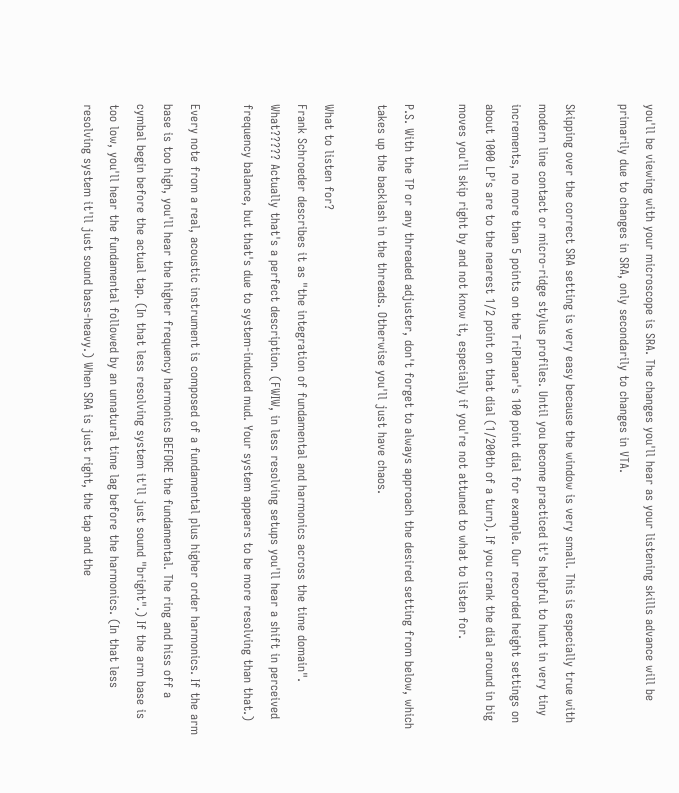you'll be viewing with your microscope is SRA. The changes you'll hear as your listening skills advance will be primarily due to changes in SRA, only secondarily to changes in VTA.

Skipping over the correct SRA setting is very easy because the window is very small. This is especially true with modern line contact or micro-ridge stylus profiles. Until you become practiced it's helpful to hunt in very tiny increments, no more than 5 points on the TriPlanar's 100 point dial for example. Our recorded height settings on about 1000 LP's are to the nearest 1/2 point on that dial (1/200th of a turn). If you crank the dial around in big moves you'll skip right by and not know it, especially if you're not attuned to what to listen for.

P.S. With the TP or any threaded adjuster, don't forget to always approach the desired setting from below, which takes up the backlash in the threads. Otherwise you'll just have chaos.

What to listen for?
Frank Schroeder describes it as "the integration of fundamental and harmonics across the time domain". What????? Actually that's a perfect description. (FWIW, in less resolving setups you'll hear a shift in perceived frequency balance, but that's due to system-induced mud. Your system appears to be more resolving than that.)

Every note from a real, acoustic instrument is composed of a fundamental plus higher order harmonics. If the arm base is too high, you'll hear the higher frequency harmonics BEFORE the fundamental. The ring and hiss off a cymbal begin before the actual tap. (In that less resolving system it'll just sound "bright".) If the arm base is too low, you'll hear the fundamental followed by an unnatural time lag before the harmonics. (In that less resolving system it'll just sound bass-heavy.) When SRA is just right, the tap and the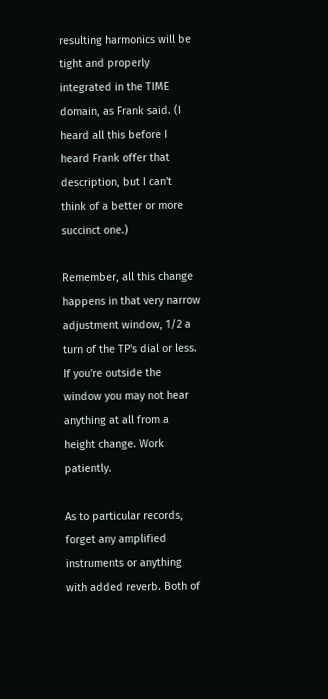resulting harmonics will be tight and properly integrated in the TIME domain, as Frank said. (I heard all this before I heard Frank offer that description, but I can't think of a better or more succinct one.)

Remember, all this change happens in that very narrow adjustment window, 1/2 a turn of the TP's dial or less. If you're outside the window you may not hear anything at all from a height change. Work patiently.

As to particular records, forget any amplified instruments or anything with added reverb. Both of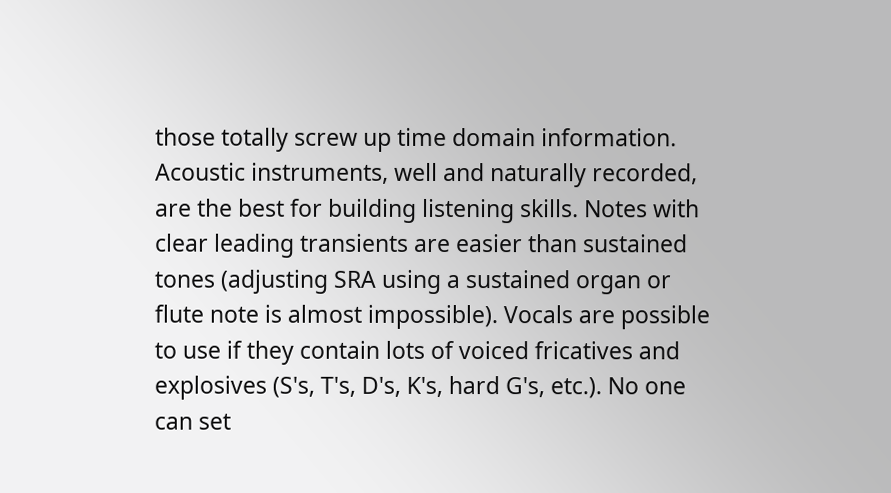those totally screw up time domain information. Acoustic instruments, well and naturally recorded, are the best for building listening skills. Notes with clear leading transients are easier than sustained tones (adjusting SRA using a sustained organ or flute note is almost impossible). Vocals are possible to use if they contain lots of voiced fricatives and explosives (S's, T's, D's, K's, hard G's, etc.). No one can set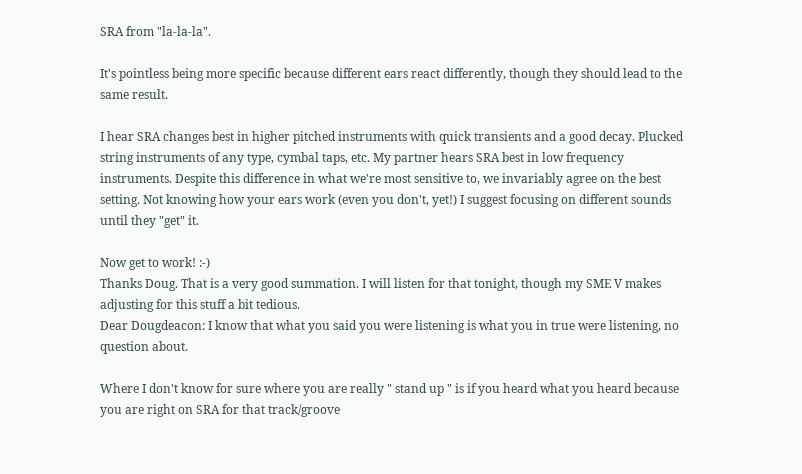SRA from "la-la-la".

It's pointless being more specific because different ears react differently, though they should lead to the same result.

I hear SRA changes best in higher pitched instruments with quick transients and a good decay. Plucked string instruments of any type, cymbal taps, etc. My partner hears SRA best in low frequency instruments. Despite this difference in what we're most sensitive to, we invariably agree on the best setting. Not knowing how your ears work (even you don't, yet!) I suggest focusing on different sounds until they "get" it.

Now get to work! :-)
Thanks Doug. That is a very good summation. I will listen for that tonight, though my SME V makes adjusting for this stuff a bit tedious.
Dear Dougdeacon: I know that what you said you were listening is what you in true were listening, no question about.

Where I don't know for sure where you are really " stand up " is if you heard what you heard because you are right on SRA for that track/groove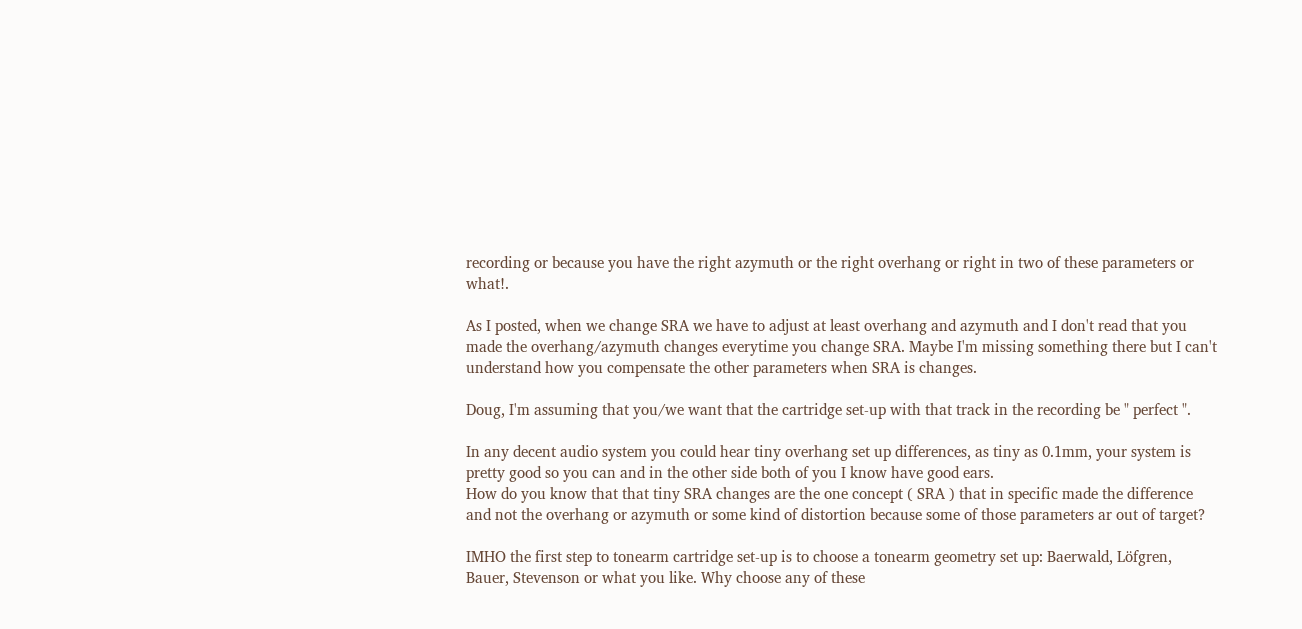recording or because you have the right azymuth or the right overhang or right in two of these parameters or what!.

As I posted, when we change SRA we have to adjust at least overhang and azymuth and I don't read that you made the overhang/azymuth changes everytime you change SRA. Maybe I'm missing something there but I can't understand how you compensate the other parameters when SRA is changes.

Doug, I'm assuming that you/we want that the cartridge set-up with that track in the recording be " perfect ".

In any decent audio system you could hear tiny overhang set up differences, as tiny as 0.1mm, your system is pretty good so you can and in the other side both of you I know have good ears.
How do you know that that tiny SRA changes are the one concept ( SRA ) that in specific made the difference and not the overhang or azymuth or some kind of distortion because some of those parameters ar out of target?

IMHO the first step to tonearm cartridge set-up is to choose a tonearm geometry set up: Baerwald, Löfgren, Bauer, Stevenson or what you like. Why choose any of these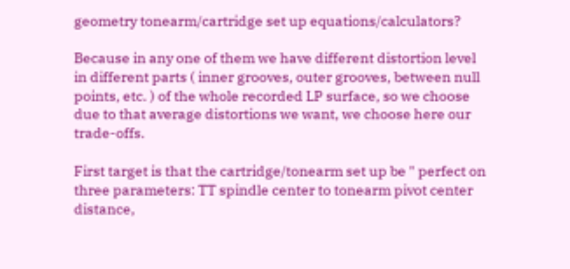geometry tonearm/cartridge set up equations/calculators?

Because in any one of them we have different distortion level in different parts ( inner grooves, outer grooves, between null points, etc. ) of the whole recorded LP surface, so we choose due to that average distortions we want, we choose here our trade-offs.

First target is that the cartridge/tonearm set up be " perfect on three parameters: TT spindle center to tonearm pivot center distance,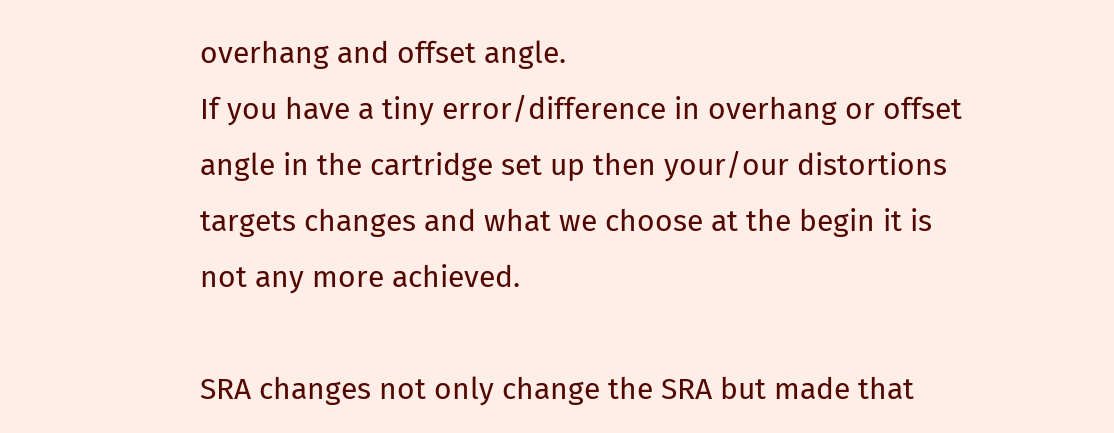overhang and offset angle.
If you have a tiny error/difference in overhang or offset angle in the cartridge set up then your/our distortions targets changes and what we choose at the begin it is not any more achieved.

SRA changes not only change the SRA but made that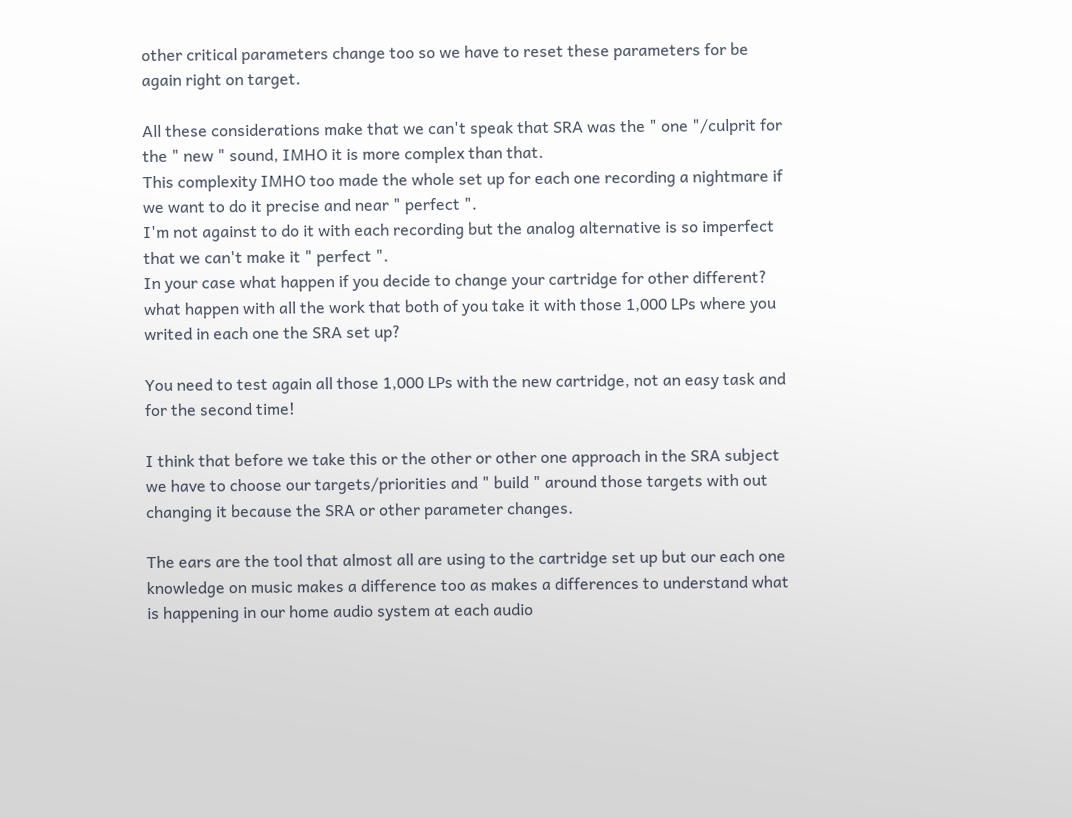other critical parameters change too so we have to reset these parameters for be again right on target.

All these considerations make that we can't speak that SRA was the " one "/culprit for the " new " sound, IMHO it is more complex than that.
This complexity IMHO too made the whole set up for each one recording a nightmare if we want to do it precise and near " perfect ".
I'm not against to do it with each recording but the analog alternative is so imperfect that we can't make it " perfect ".
In your case what happen if you decide to change your cartridge for other different? what happen with all the work that both of you take it with those 1,000 LPs where you writed in each one the SRA set up?

You need to test again all those 1,000 LPs with the new cartridge, not an easy task and for the second time!

I think that before we take this or the other or other one approach in the SRA subject we have to choose our targets/priorities and " build " around those targets with out changing it because the SRA or other parameter changes.

The ears are the tool that almost all are using to the cartridge set up but our each one knowledge on music makes a difference too as makes a differences to understand what is happening in our home audio system at each audio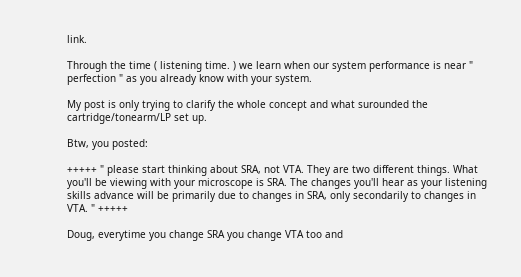link.

Through the time ( listening time. ) we learn when our system performance is near " perfection " as you already know with your system.

My post is only trying to clarify the whole concept and what surounded the cartridge/tonearm/LP set up.

Btw, you posted:

+++++ " please start thinking about SRA, not VTA. They are two different things. What you'll be viewing with your microscope is SRA. The changes you'll hear as your listening skills advance will be primarily due to changes in SRA, only secondarily to changes in VTA. " +++++

Doug, everytime you change SRA you change VTA too and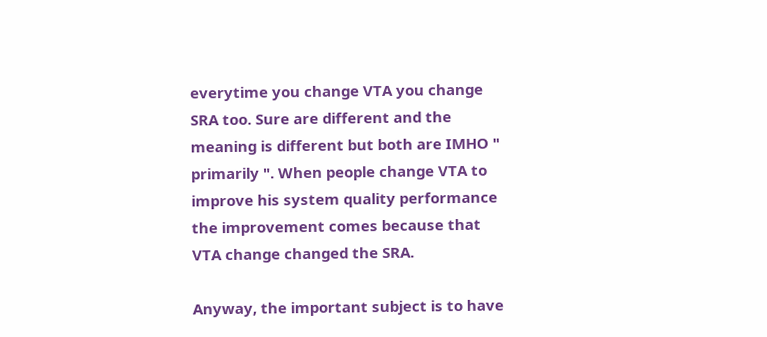everytime you change VTA you change SRA too. Sure are different and the meaning is different but both are IMHO " primarily ". When people change VTA to improve his system quality performance the improvement comes because that VTA change changed the SRA.

Anyway, the important subject is to have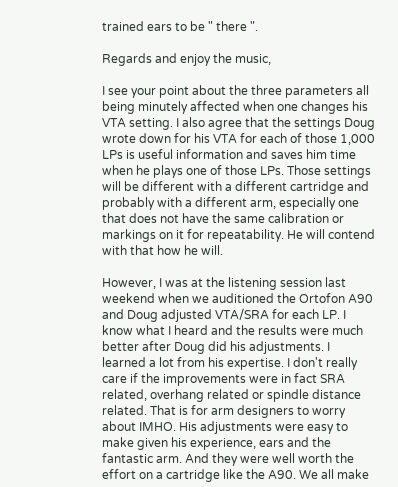trained ears to be " there ".

Regards and enjoy the music,

I see your point about the three parameters all being minutely affected when one changes his VTA setting. I also agree that the settings Doug wrote down for his VTA for each of those 1,000 LPs is useful information and saves him time when he plays one of those LPs. Those settings will be different with a different cartridge and probably with a different arm, especially one that does not have the same calibration or markings on it for repeatability. He will contend with that how he will.

However, I was at the listening session last weekend when we auditioned the Ortofon A90 and Doug adjusted VTA/SRA for each LP. I know what I heard and the results were much better after Doug did his adjustments. I learned a lot from his expertise. I don't really care if the improvements were in fact SRA related, overhang related or spindle distance related. That is for arm designers to worry about IMHO. His adjustments were easy to make given his experience, ears and the fantastic arm. And they were well worth the effort on a cartridge like the A90. We all make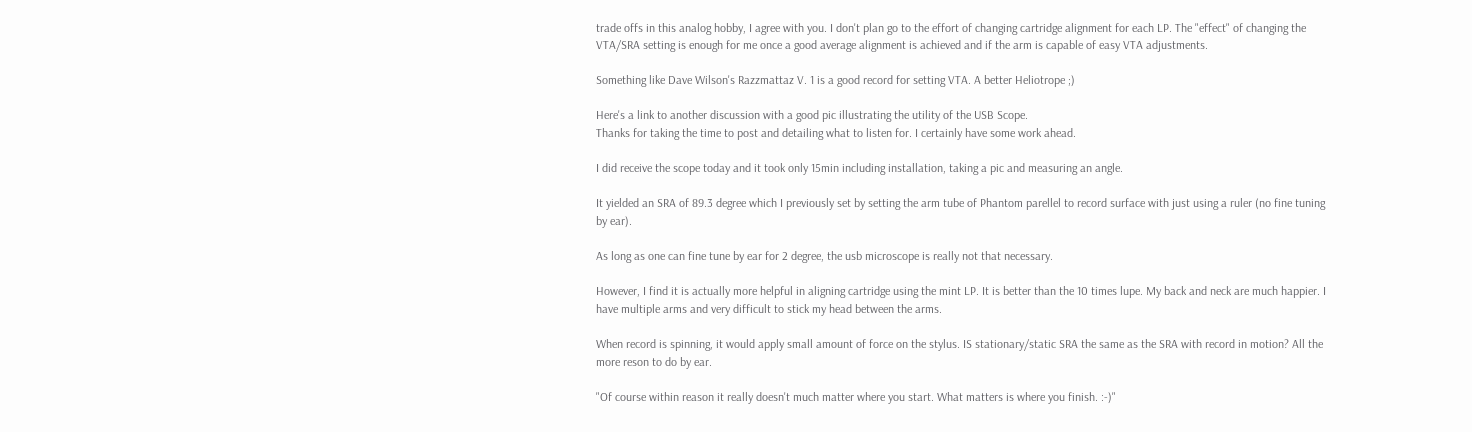trade offs in this analog hobby, I agree with you. I don't plan go to the effort of changing cartridge alignment for each LP. The "effect" of changing the VTA/SRA setting is enough for me once a good average alignment is achieved and if the arm is capable of easy VTA adjustments.

Something like Dave Wilson's Razzmattaz V. 1 is a good record for setting VTA. A better Heliotrope ;)

Here's a link to another discussion with a good pic illustrating the utility of the USB Scope.
Thanks for taking the time to post and detailing what to listen for. I certainly have some work ahead.

I did receive the scope today and it took only 15min including installation, taking a pic and measuring an angle.

It yielded an SRA of 89.3 degree which I previously set by setting the arm tube of Phantom parellel to record surface with just using a ruler (no fine tuning by ear).

As long as one can fine tune by ear for 2 degree, the usb microscope is really not that necessary.

However, I find it is actually more helpful in aligning cartridge using the mint LP. It is better than the 10 times lupe. My back and neck are much happier. I have multiple arms and very difficult to stick my head between the arms.

When record is spinning, it would apply small amount of force on the stylus. IS stationary/static SRA the same as the SRA with record in motion? All the more reson to do by ear.

"Of course within reason it really doesn't much matter where you start. What matters is where you finish. :-)"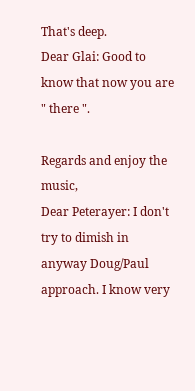That's deep.
Dear Glai: Good to know that now you are " there ".

Regards and enjoy the music,
Dear Peterayer: I don't try to dimish in anyway Doug/Paul approach. I know very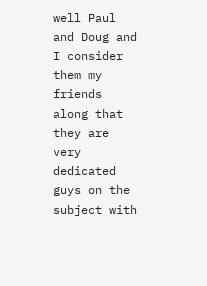well Paul and Doug and I consider them my friends along that they are very dedicated guys on the subject with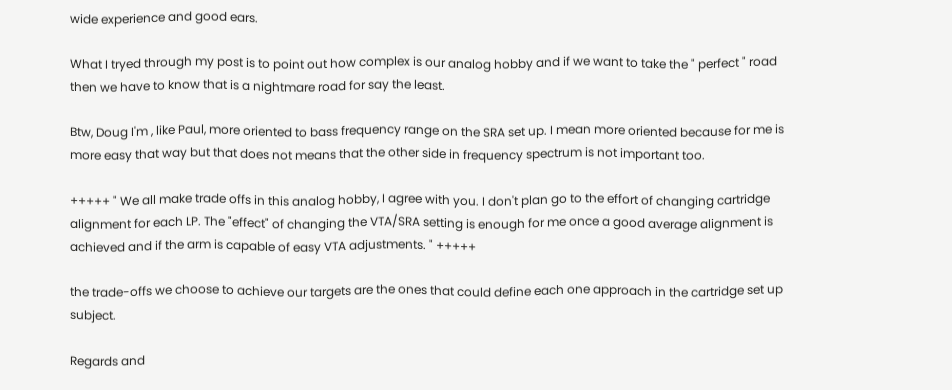wide experience and good ears.

What I tryed through my post is to point out how complex is our analog hobby and if we want to take the " perfect " road then we have to know that is a nightmare road for say the least.

Btw, Doug I'm , like Paul, more oriented to bass frequency range on the SRA set up. I mean more oriented because for me is more easy that way but that does not means that the other side in frequency spectrum is not important too.

+++++ " We all make trade offs in this analog hobby, I agree with you. I don't plan go to the effort of changing cartridge alignment for each LP. The "effect" of changing the VTA/SRA setting is enough for me once a good average alignment is achieved and if the arm is capable of easy VTA adjustments. " +++++

the trade-offs we choose to achieve our targets are the ones that could define each one approach in the cartridge set up subject.

Regards and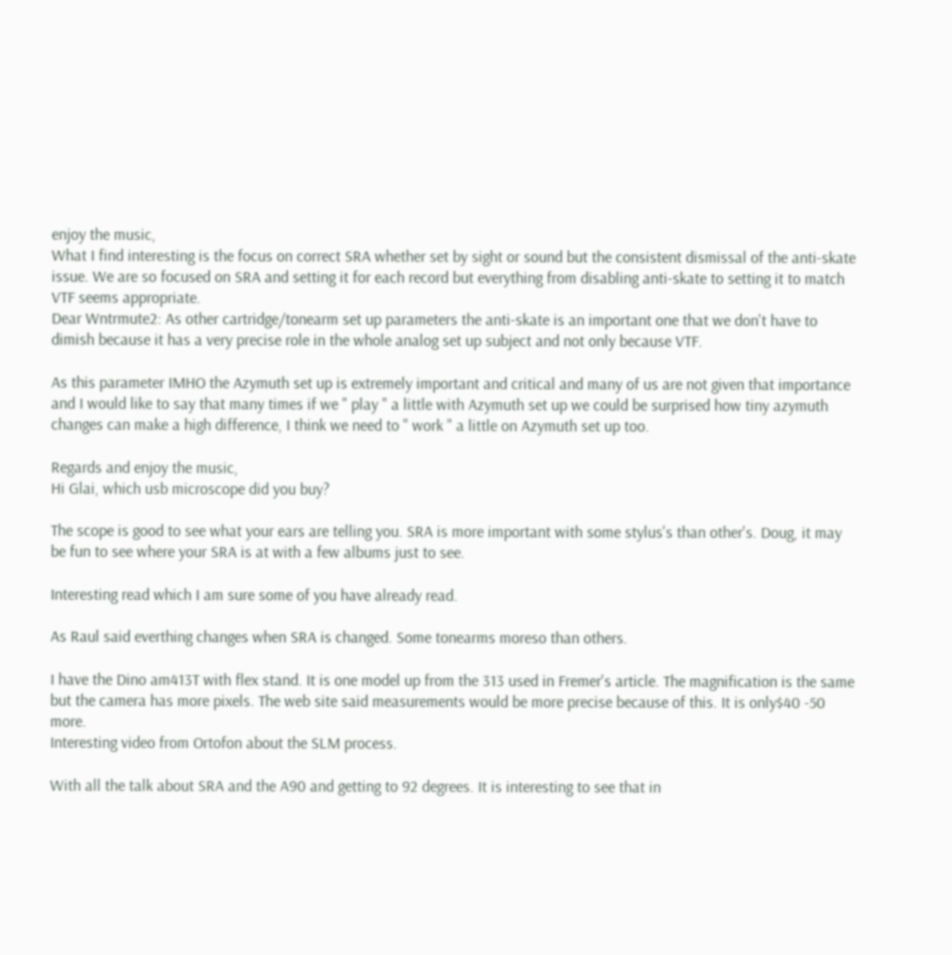enjoy the music,
What I find interesting is the focus on correct SRA whether set by sight or sound but the consistent dismissal of the anti-skate issue. We are so focused on SRA and setting it for each record but everything from disabling anti-skate to setting it to match VTF seems appropriate.
Dear Wntrmute2: As other cartridge/tonearm set up parameters the anti-skate is an important one that we don't have to dimish because it has a very precise role in the whole analog set up subject and not only because VTF.

As this parameter IMHO the Azymuth set up is extremely important and critical and many of us are not given that importance and I would like to say that many times if we " play " a little with Azymuth set up we could be surprised how tiny azymuth changes can make a high difference, I think we need to " work " a little on Azymuth set up too.

Regards and enjoy the music,
Hi Glai, which usb microscope did you buy?

The scope is good to see what your ears are telling you. SRA is more important with some stylus's than other's. Doug, it may be fun to see where your SRA is at with a few albums just to see.

Interesting read which I am sure some of you have already read.

As Raul said everthing changes when SRA is changed. Some tonearms moreso than others.

I have the Dino am413T with flex stand. It is one model up from the 313 used in Fremer's article. The magnification is the same but the camera has more pixels. The web site said measurements would be more precise because of this. It is only$40 -50 more.
Interesting video from Ortofon about the SLM process.

With all the talk about SRA and the A90 and getting to 92 degrees. It is interesting to see that in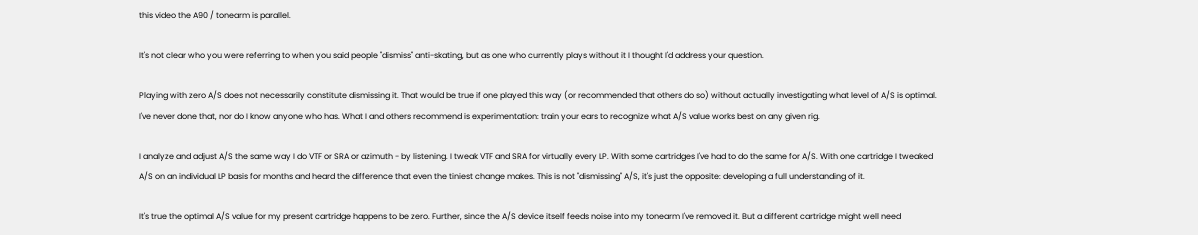this video the A90 / tonearm is parallel.

It's not clear who you were referring to when you said people "dismiss" anti-skating, but as one who currently plays without it I thought I'd address your question.

Playing with zero A/S does not necessarily constitute dismissing it. That would be true if one played this way (or recommended that others do so) without actually investigating what level of A/S is optimal. I've never done that, nor do I know anyone who has. What I and others recommend is experimentation: train your ears to recognize what A/S value works best on any given rig.

I analyze and adjust A/S the same way I do VTF or SRA or azimuth - by listening. I tweak VTF and SRA for virtually every LP. With some cartridges I've had to do the same for A/S. With one cartridge I tweaked A/S on an individual LP basis for months and heard the difference that even the tiniest change makes. This is not "dismissing" A/S, it's just the opposite: developing a full understanding of it.

It's true the optimal A/S value for my present cartridge happens to be zero. Further, since the A/S device itself feeds noise into my tonearm I've removed it. But a different cartridge might well need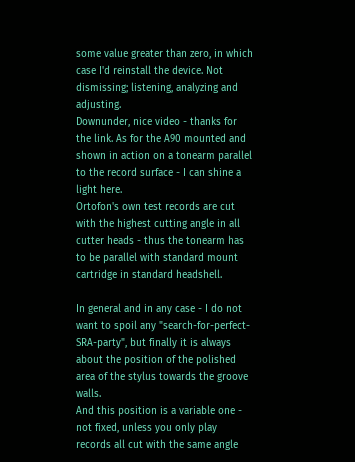some value greater than zero, in which case I'd reinstall the device. Not dismissing; listening, analyzing and adjusting.
Downunder, nice video - thanks for the link. As for the A90 mounted and shown in action on a tonearm parallel to the record surface - I can shine a light here.
Ortofon's own test records are cut with the highest cutting angle in all cutter heads - thus the tonearm has to be parallel with standard mount cartridge in standard headshell.

In general and in any case - I do not want to spoil any "search-for-perfect-SRA-party", but finally it is always about the position of the polished area of the stylus towards the groove walls.
And this position is a variable one - not fixed, unless you only play records all cut with the same angle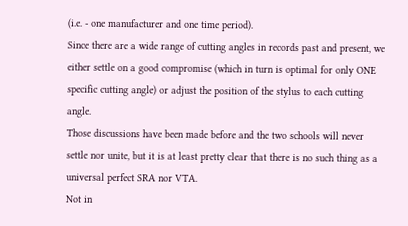(i.e. - one manufacturer and one time period).
Since there are a wide range of cutting angles in records past and present, we either settle on a good compromise (which in turn is optimal for only ONE specific cutting angle) or adjust the position of the stylus to each cutting angle.
Those discussions have been made before and the two schools will never settle nor unite, but it is at least pretty clear that there is no such thing as a universal perfect SRA nor VTA.
Not in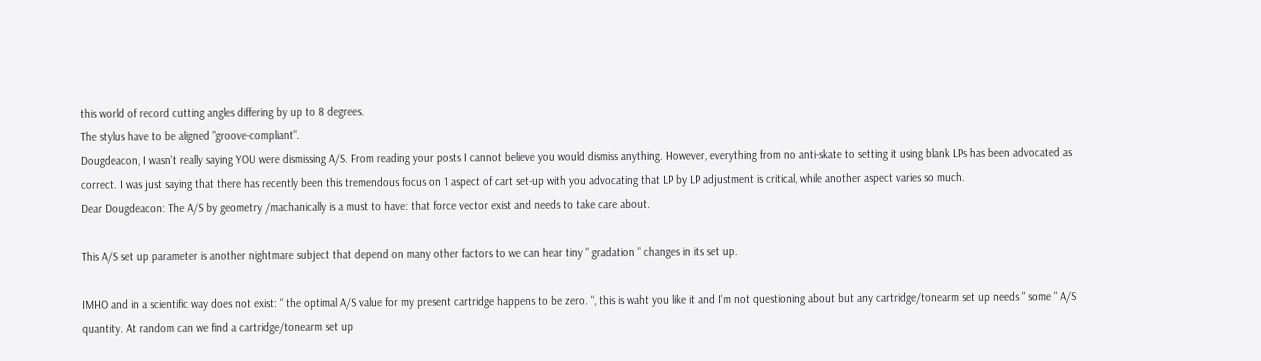this world of record cutting angles differing by up to 8 degrees.
The stylus have to be aligned "groove-compliant".
Dougdeacon, I wasn't really saying YOU were dismissing A/S. From reading your posts I cannot believe you would dismiss anything. However, everything from no anti-skate to setting it using blank LPs has been advocated as correct. I was just saying that there has recently been this tremendous focus on 1 aspect of cart set-up with you advocating that LP by LP adjustment is critical, while another aspect varies so much.
Dear Dougdeacon: The A/S by geometry /machanically is a must to have: that force vector exist and needs to take care about.

This A/S set up parameter is another nightmare subject that depend on many other factors to we can hear tiny " gradation " changes in its set up.

IMHO and in a scientific way does not exist: " the optimal A/S value for my present cartridge happens to be zero. ", this is waht you like it and I'm not questioning about but any cartridge/tonearm set up needs " some " A/S quantity. At random can we find a cartridge/tonearm set up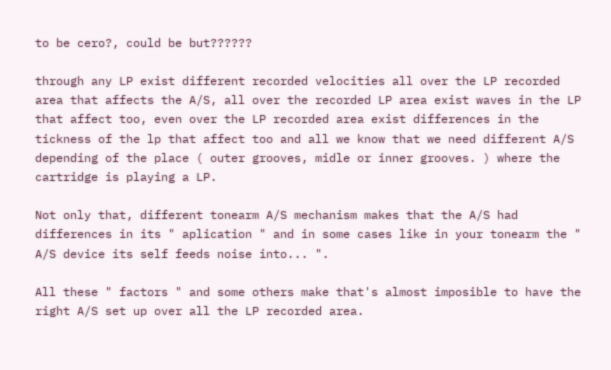to be cero?, could be but??????

through any LP exist different recorded velocities all over the LP recorded area that affects the A/S, all over the recorded LP area exist waves in the LP that affect too, even over the LP recorded area exist differences in the tickness of the lp that affect too and all we know that we need different A/S depending of the place ( outer grooves, midle or inner grooves. ) where the cartridge is playing a LP.

Not only that, different tonearm A/S mechanism makes that the A/S had differences in its " aplication " and in some cases like in your tonearm the " A/S device its self feeds noise into... ".

All these " factors " and some others make that's almost imposible to have the right A/S set up over all the LP recorded area.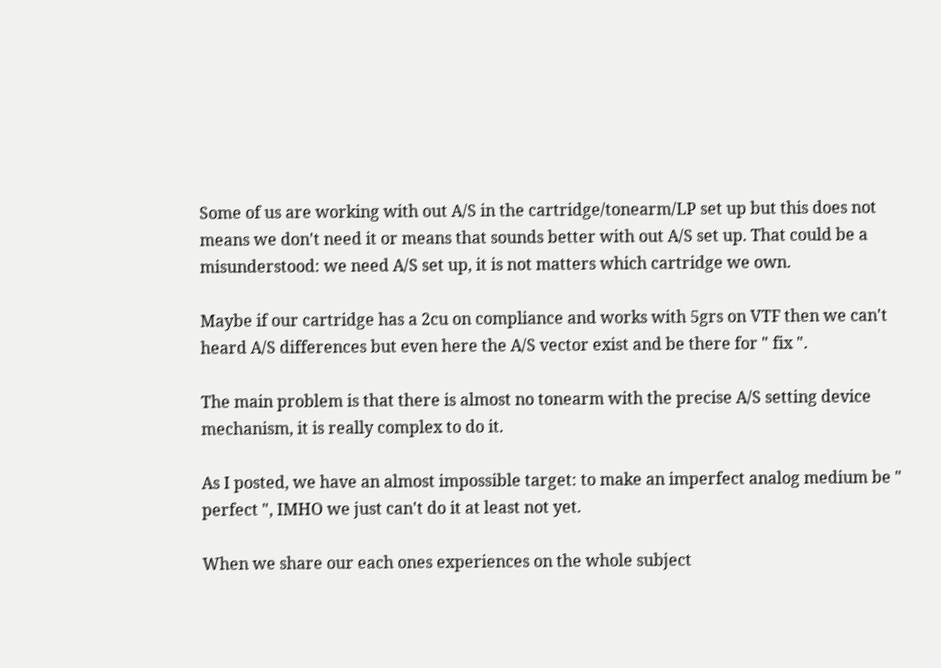Some of us are working with out A/S in the cartridge/tonearm/LP set up but this does not means we don't need it or means that sounds better with out A/S set up. That could be a misunderstood: we need A/S set up, it is not matters which cartridge we own.

Maybe if our cartridge has a 2cu on compliance and works with 5grs on VTF then we can't heard A/S differences but even here the A/S vector exist and be there for " fix ".

The main problem is that there is almost no tonearm with the precise A/S setting device mechanism, it is really complex to do it.

As I posted, we have an almost impossible target: to make an imperfect analog medium be " perfect ", IMHO we just can't do it at least not yet.

When we share our each ones experiences on the whole subject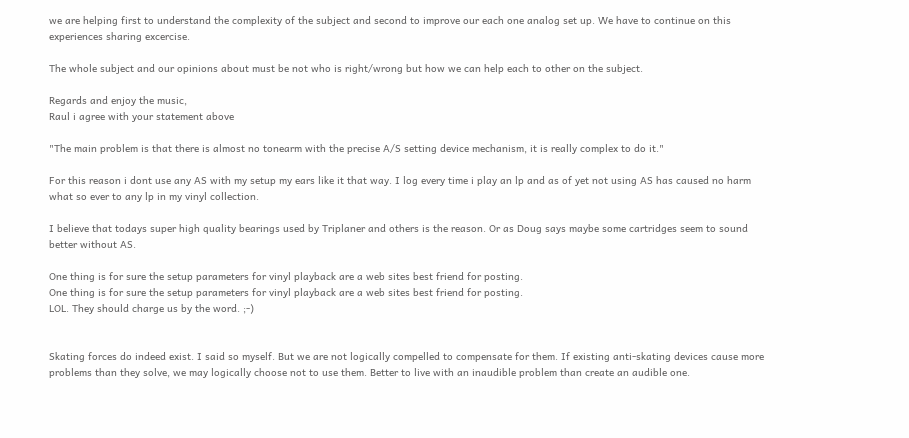we are helping first to understand the complexity of the subject and second to improve our each one analog set up. We have to continue on this experiences sharing excercise.

The whole subject and our opinions about must be not who is right/wrong but how we can help each to other on the subject.

Regards and enjoy the music,
Raul i agree with your statement above

"The main problem is that there is almost no tonearm with the precise A/S setting device mechanism, it is really complex to do it."

For this reason i dont use any AS with my setup my ears like it that way. I log every time i play an lp and as of yet not using AS has caused no harm what so ever to any lp in my vinyl collection.

I believe that todays super high quality bearings used by Triplaner and others is the reason. Or as Doug says maybe some cartridges seem to sound better without AS.

One thing is for sure the setup parameters for vinyl playback are a web sites best friend for posting.
One thing is for sure the setup parameters for vinyl playback are a web sites best friend for posting.
LOL. They should charge us by the word. ;-)


Skating forces do indeed exist. I said so myself. But we are not logically compelled to compensate for them. If existing anti-skating devices cause more problems than they solve, we may logically choose not to use them. Better to live with an inaudible problem than create an audible one.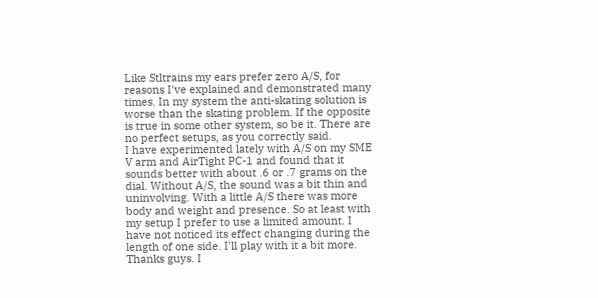Like Stltrains my ears prefer zero A/S, for reasons I've explained and demonstrated many times. In my system the anti-skating solution is worse than the skating problem. If the opposite is true in some other system, so be it. There are no perfect setups, as you correctly said.
I have experimented lately with A/S on my SME V arm and AirTight PC-1 and found that it sounds better with about .6 or .7 grams on the dial. Without A/S, the sound was a bit thin and uninvolving. With a little A/S there was more body and weight and presence. So at least with my setup I prefer to use a limited amount. I have not noticed its effect changing during the length of one side. I'll play with it a bit more.
Thanks guys. I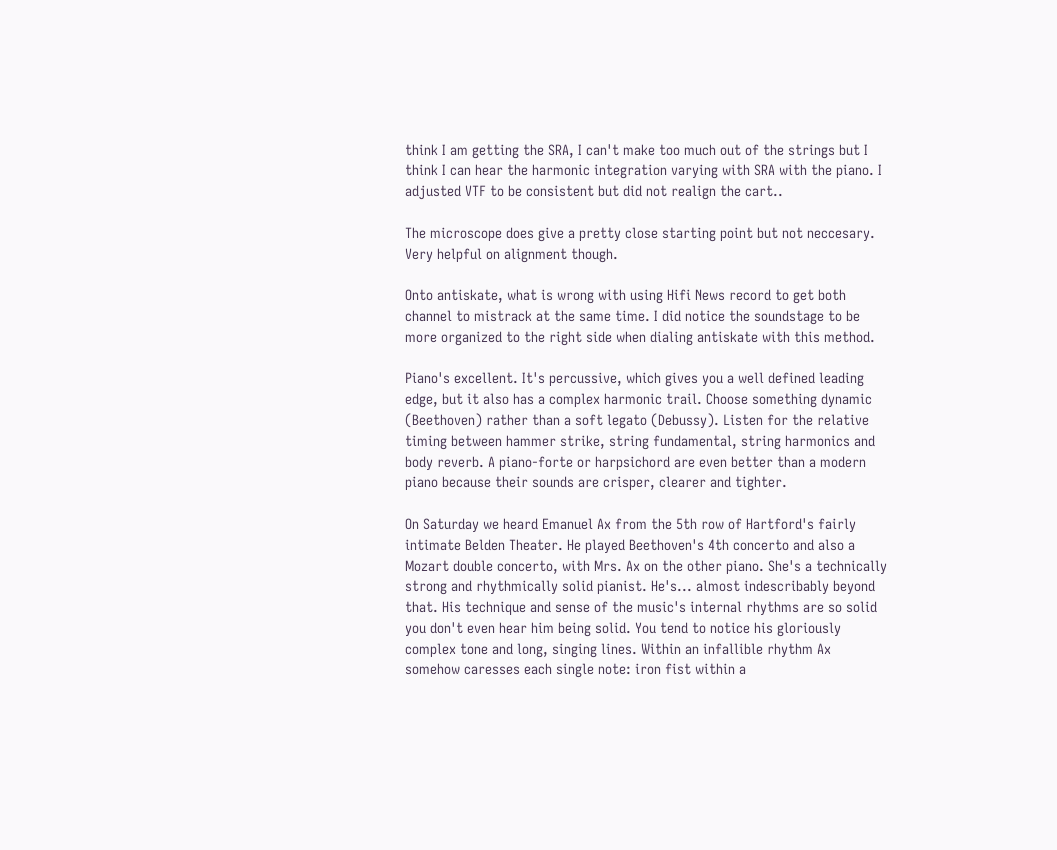think I am getting the SRA, I can't make too much out of the strings but I think I can hear the harmonic integration varying with SRA with the piano. I adjusted VTF to be consistent but did not realign the cart..

The microscope does give a pretty close starting point but not neccesary. Very helpful on alignment though.

Onto antiskate, what is wrong with using Hifi News record to get both channel to mistrack at the same time. I did notice the soundstage to be more organized to the right side when dialing antiskate with this method.

Piano's excellent. It's percussive, which gives you a well defined leading edge, but it also has a complex harmonic trail. Choose something dynamic (Beethoven) rather than a soft legato (Debussy). Listen for the relative timing between hammer strike, string fundamental, string harmonics and body reverb. A piano-forte or harpsichord are even better than a modern piano because their sounds are crisper, clearer and tighter.

On Saturday we heard Emanuel Ax from the 5th row of Hartford's fairly intimate Belden Theater. He played Beethoven's 4th concerto and also a Mozart double concerto, with Mrs. Ax on the other piano. She's a technically strong and rhythmically solid pianist. He's... almost indescribably beyond that. His technique and sense of the music's internal rhythms are so solid you don't even hear him being solid. You tend to notice his gloriously complex tone and long, singing lines. Within an infallible rhythm Ax somehow caresses each single note: iron fist within a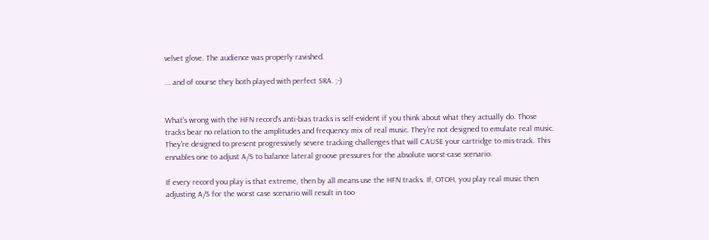velvet glove. The audience was properly ravished.

... and of course they both played with perfect SRA. ;-)


What's wrong with the HFN record's anti-bias tracks is self-evident if you think about what they actually do. Those tracks bear no relation to the amplitudes and frequency mix of real music. They're not designed to emulate real music. They're designed to present progressively severe tracking challenges that will CAUSE your cartridge to mis-track. This ennables one to adjust A/S to balance lateral groove pressures for the absolute worst-case scenario.

If every record you play is that extreme, then by all means use the HFN tracks. If, OTOH, you play real music then adjusting A/S for the worst case scenario will result in too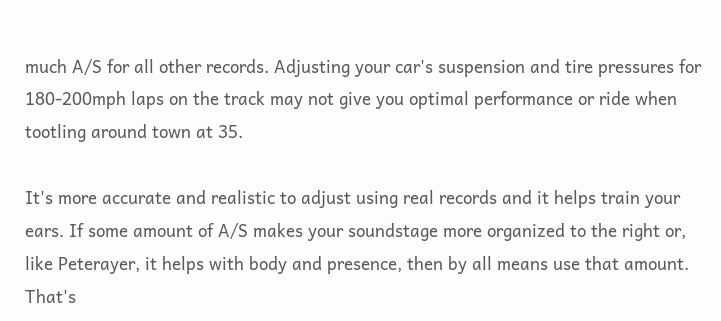much A/S for all other records. Adjusting your car's suspension and tire pressures for 180-200mph laps on the track may not give you optimal performance or ride when tootling around town at 35.

It's more accurate and realistic to adjust using real records and it helps train your ears. If some amount of A/S makes your soundstage more organized to the right or, like Peterayer, it helps with body and presence, then by all means use that amount. That's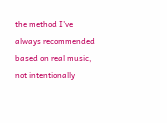the method I've always recommended based on real music, not intentionally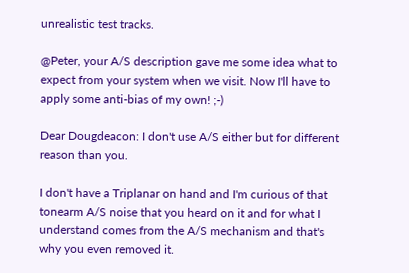unrealistic test tracks.

@Peter, your A/S description gave me some idea what to expect from your system when we visit. Now I'll have to apply some anti-bias of my own! ;-)

Dear Dougdeacon: I don't use A/S either but for different reason than you.

I don't have a Triplanar on hand and I'm curious of that tonearm A/S noise that you heard on it and for what I understand comes from the A/S mechanism and that's why you even removed it.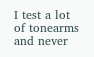I test a lot of tonearms and never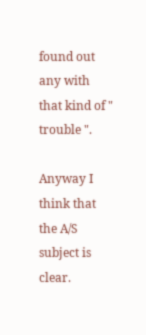found out any with that kind of " trouble ".

Anyway I think that the A/S subject is clear.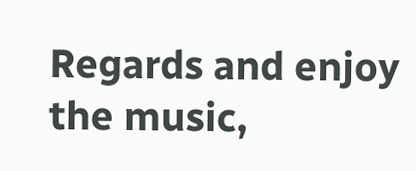Regards and enjoy the music,